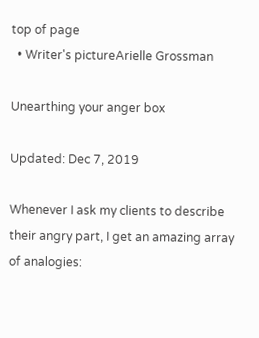top of page
  • Writer's pictureArielle Grossman

Unearthing your anger box

Updated: Dec 7, 2019

Whenever I ask my clients to describe their angry part, I get an amazing array of analogies: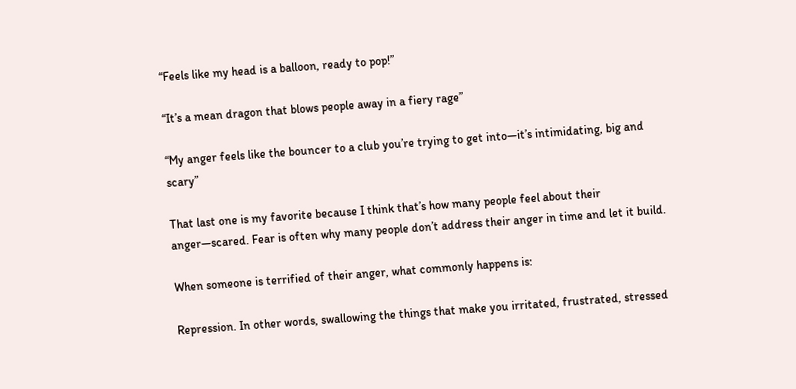“Feels like my head is a balloon, ready to pop!”

“It’s a mean dragon that blows people away in a fiery rage”

“My anger feels like the bouncer to a club you’re trying to get into—it’s intimidating, big and scary”

That last one is my favorite because I think that’s how many people feel about their anger—scared. Fear is often why many people don’t address their anger in time and let it build.

When someone is terrified of their anger, what commonly happens is:

Repression. In other words, swallowing the things that make you irritated, frustrated, stressed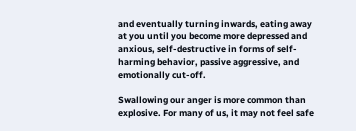and eventually turning inwards, eating away at you until you become more depressed and anxious, self-destructive in forms of self-harming behavior, passive aggressive, and emotionally cut-off.

Swallowing our anger is more common than explosive. For many of us, it may not feel safe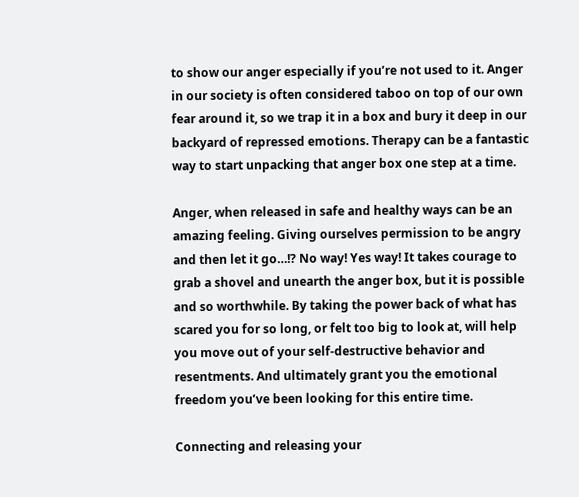to show our anger especially if you’re not used to it. Anger in our society is often considered taboo on top of our own fear around it, so we trap it in a box and bury it deep in our backyard of repressed emotions. Therapy can be a fantastic way to start unpacking that anger box one step at a time.

Anger, when released in safe and healthy ways can be an amazing feeling. Giving ourselves permission to be angry and then let it go…!? No way! Yes way! It takes courage to grab a shovel and unearth the anger box, but it is possible and so worthwhile. By taking the power back of what has scared you for so long, or felt too big to look at, will help you move out of your self-destructive behavior and resentments. And ultimately grant you the emotional freedom you’ve been looking for this entire time.

Connecting and releasing your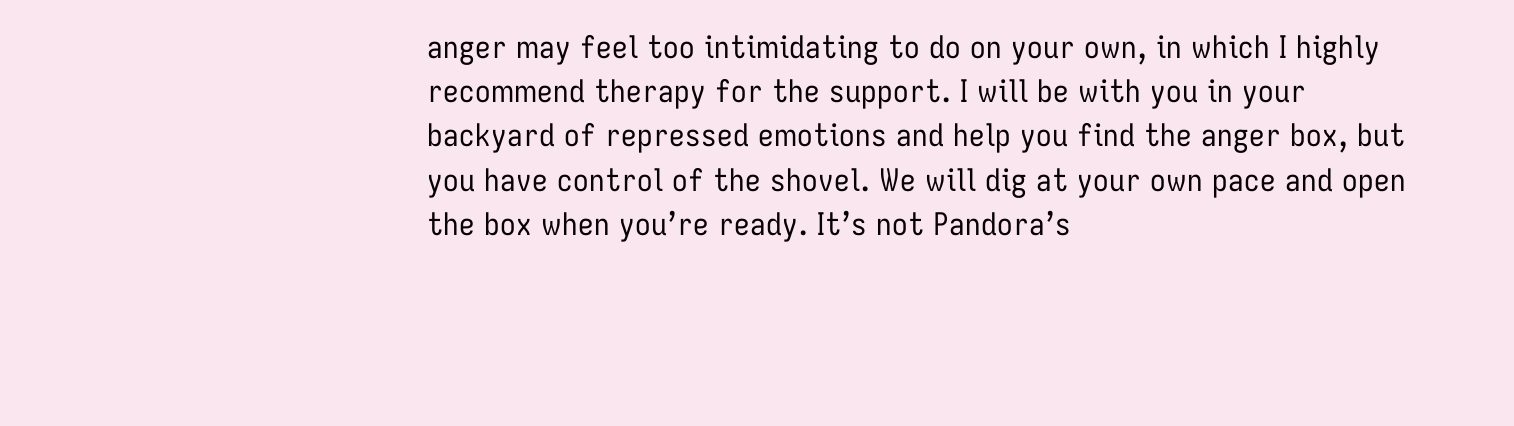anger may feel too intimidating to do on your own, in which I highly recommend therapy for the support. I will be with you in your backyard of repressed emotions and help you find the anger box, but you have control of the shovel. We will dig at your own pace and open the box when you’re ready. It’s not Pandora’s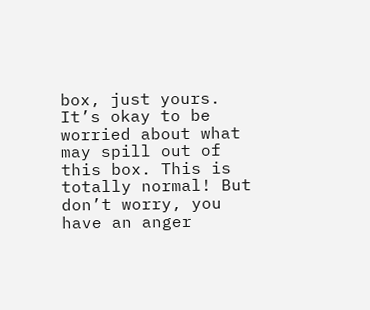box, just yours. It’s okay to be worried about what may spill out of this box. This is totally normal! But don’t worry, you have an anger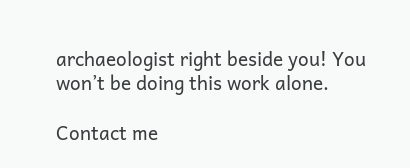archaeologist right beside you! You won’t be doing this work alone.

Contact me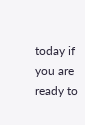today if you are ready to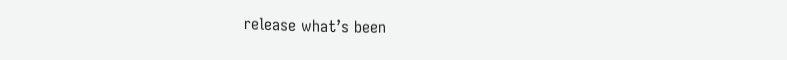release what’s been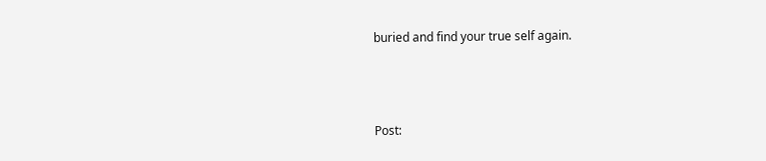buried and find your true self again.



Post: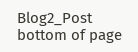Blog2_Post
bottom of page